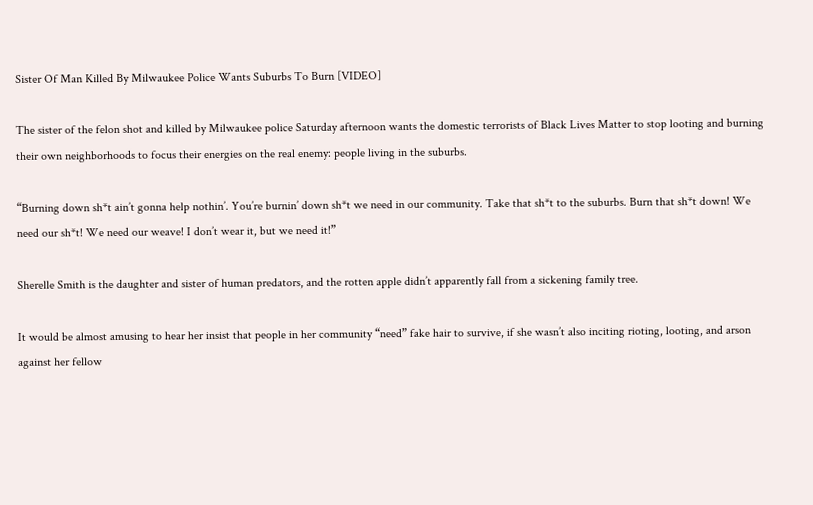Sister Of Man Killed By Milwaukee Police Wants Suburbs To Burn [VIDEO]

The sister of the felon shot and killed by Milwaukee police Saturday afternoon wants the domestic terrorists of Black Lives Matter to stop looting and burning their own neighborhoods to focus their energies on the real enemy: people living in the suburbs.

“Burning down sh*t ain’t gonna help nothin’. You’re burnin’ down sh*t we need in our community. Take that sh*t to the suburbs. Burn that sh*t down! We need our sh*t! We need our weave! I don’t wear it, but we need it!”

Sherelle Smith is the daughter and sister of human predators, and the rotten apple didn’t apparently fall from a sickening family tree.

It would be almost amusing to hear her insist that people in her community “need” fake hair to survive, if she wasn’t also inciting rioting, looting, and arson against her fellow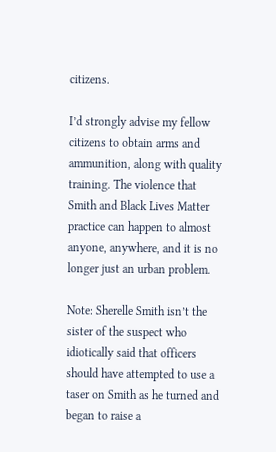citizens.

I’d strongly advise my fellow citizens to obtain arms and ammunition, along with quality training. The violence that Smith and Black Lives Matter practice can happen to almost anyone, anywhere, and it is no longer just an urban problem.

Note: Sherelle Smith isn’t the sister of the suspect who idiotically said that officers should have attempted to use a taser on Smith as he turned and began to raise a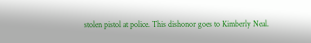stolen pistol at police. This dishonor goes to Kimberly Neal.